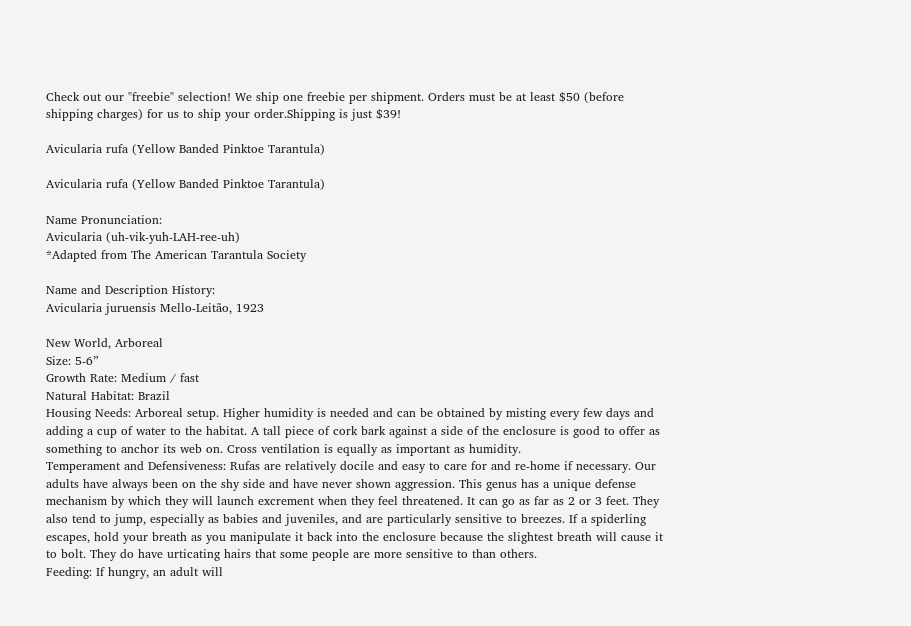Check out our "freebie" selection! We ship one freebie per shipment. Orders must be at least $50 (before shipping charges) for us to ship your order.Shipping is just $39!

Avicularia rufa (Yellow Banded Pinktoe Tarantula)

Avicularia rufa (Yellow Banded Pinktoe Tarantula)

Name Pronunciation:
Avicularia (uh-vik-yuh-LAH-ree-uh)
*Adapted from The American Tarantula Society

Name and Description History:
Avicularia juruensis Mello-Leitão, 1923

New World, Arboreal
Size: 5-6”
Growth Rate: Medium / fast
Natural Habitat: Brazil
Housing Needs: Arboreal setup. Higher humidity is needed and can be obtained by misting every few days and adding a cup of water to the habitat. A tall piece of cork bark against a side of the enclosure is good to offer as something to anchor its web on. Cross ventilation is equally as important as humidity.
Temperament and Defensiveness: Rufas are relatively docile and easy to care for and re-home if necessary. Our adults have always been on the shy side and have never shown aggression. This genus has a unique defense mechanism by which they will launch excrement when they feel threatened. It can go as far as 2 or 3 feet. They also tend to jump, especially as babies and juveniles, and are particularly sensitive to breezes. If a spiderling escapes, hold your breath as you manipulate it back into the enclosure because the slightest breath will cause it to bolt. They do have urticating hairs that some people are more sensitive to than others.
Feeding: If hungry, an adult will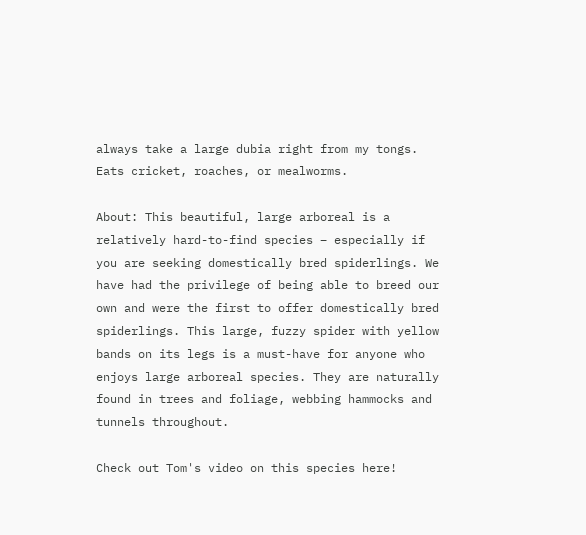always take a large dubia right from my tongs. Eats cricket, roaches, or mealworms.

About: This beautiful, large arboreal is a relatively hard-to-find species – especially if you are seeking domestically bred spiderlings. We have had the privilege of being able to breed our own and were the first to offer domestically bred spiderlings. This large, fuzzy spider with yellow bands on its legs is a must-have for anyone who enjoys large arboreal species. They are naturally found in trees and foliage, webbing hammocks and tunnels throughout.

Check out Tom's video on this species here!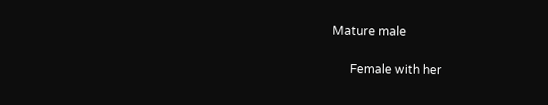Mature male

      Female with her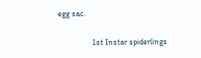egg sac.

                 1st Instar spiderlings